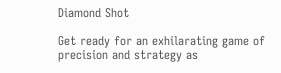Diamond Shot

Get ready for an exhilarating game of precision and strategy as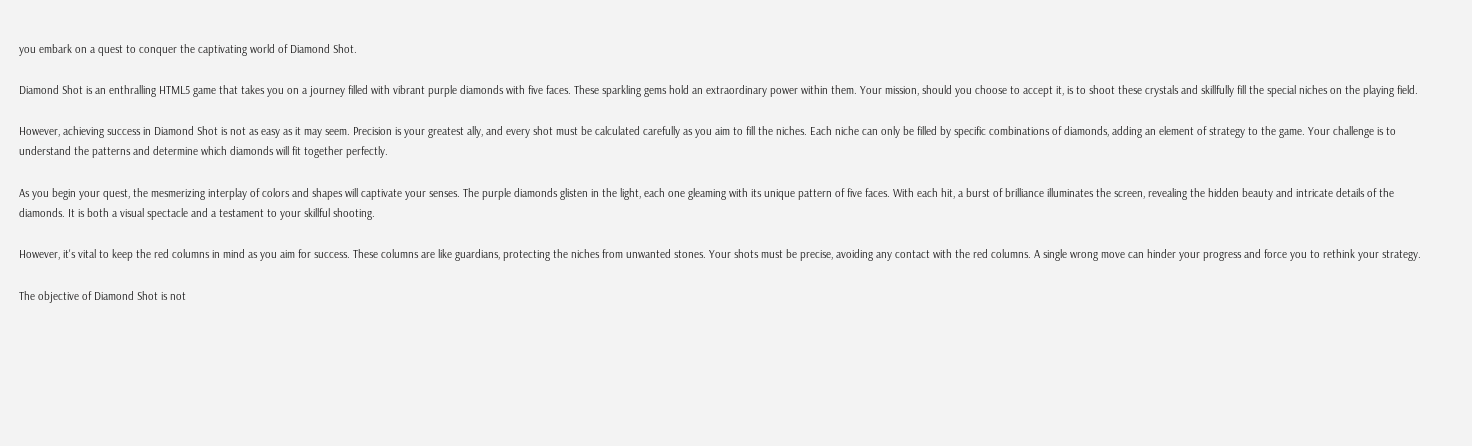you embark on a quest to conquer the captivating world of Diamond Shot.

Diamond Shot is an enthralling HTML5 game that takes you on a journey filled with vibrant purple diamonds with five faces. These sparkling gems hold an extraordinary power within them. Your mission, should you choose to accept it, is to shoot these crystals and skillfully fill the special niches on the playing field.

However, achieving success in Diamond Shot is not as easy as it may seem. Precision is your greatest ally, and every shot must be calculated carefully as you aim to fill the niches. Each niche can only be filled by specific combinations of diamonds, adding an element of strategy to the game. Your challenge is to understand the patterns and determine which diamonds will fit together perfectly.

As you begin your quest, the mesmerizing interplay of colors and shapes will captivate your senses. The purple diamonds glisten in the light, each one gleaming with its unique pattern of five faces. With each hit, a burst of brilliance illuminates the screen, revealing the hidden beauty and intricate details of the diamonds. It is both a visual spectacle and a testament to your skillful shooting.

However, it's vital to keep the red columns in mind as you aim for success. These columns are like guardians, protecting the niches from unwanted stones. Your shots must be precise, avoiding any contact with the red columns. A single wrong move can hinder your progress and force you to rethink your strategy.

The objective of Diamond Shot is not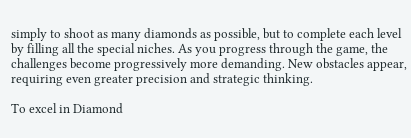simply to shoot as many diamonds as possible, but to complete each level by filling all the special niches. As you progress through the game, the challenges become progressively more demanding. New obstacles appear, requiring even greater precision and strategic thinking.

To excel in Diamond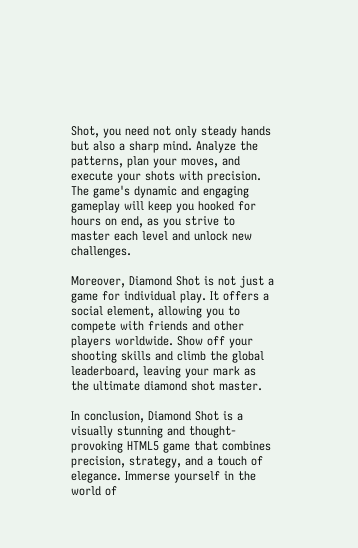Shot, you need not only steady hands but also a sharp mind. Analyze the patterns, plan your moves, and execute your shots with precision. The game's dynamic and engaging gameplay will keep you hooked for hours on end, as you strive to master each level and unlock new challenges.

Moreover, Diamond Shot is not just a game for individual play. It offers a social element, allowing you to compete with friends and other players worldwide. Show off your shooting skills and climb the global leaderboard, leaving your mark as the ultimate diamond shot master.

In conclusion, Diamond Shot is a visually stunning and thought-provoking HTML5 game that combines precision, strategy, and a touch of elegance. Immerse yourself in the world of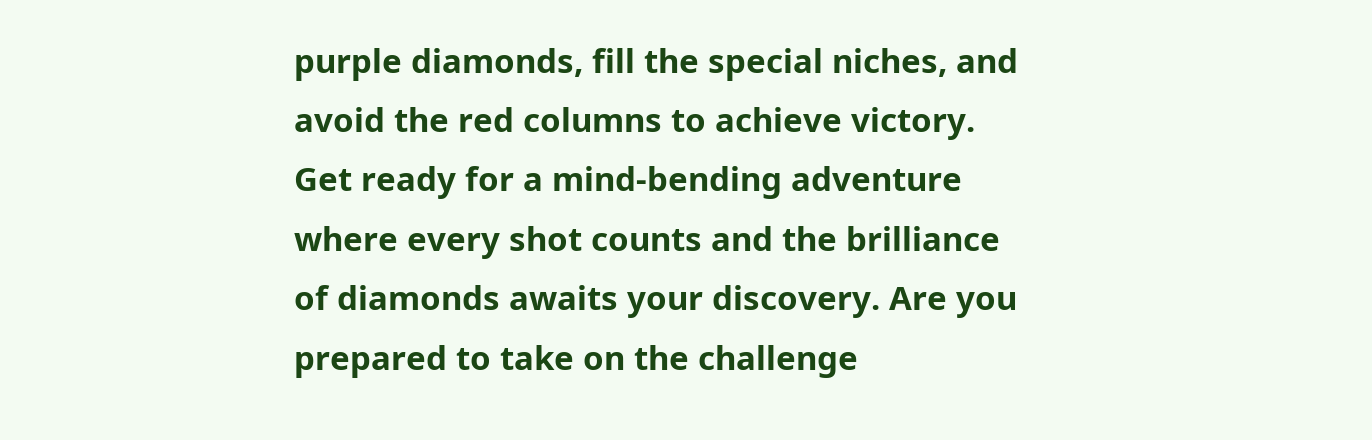purple diamonds, fill the special niches, and avoid the red columns to achieve victory. Get ready for a mind-bending adventure where every shot counts and the brilliance of diamonds awaits your discovery. Are you prepared to take on the challenge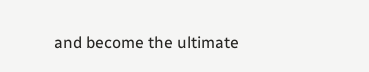and become the ultimate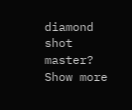diamond shot master?
Show more